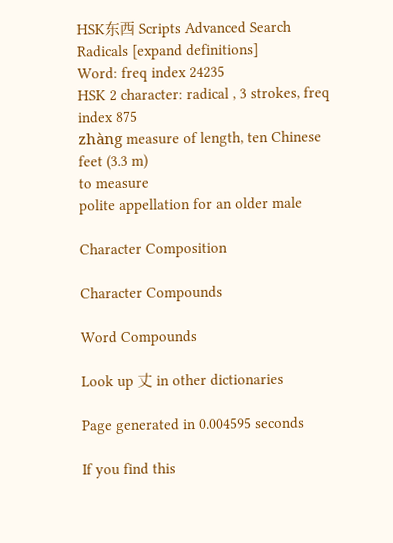HSK东西 Scripts Advanced Search Radicals [expand definitions]
Word: freq index 24235
HSK 2 character: radical , 3 strokes, freq index 875
zhàng measure of length, ten Chinese feet (3.3 m)
to measure
polite appellation for an older male

Character Composition

Character Compounds

Word Compounds

Look up 丈 in other dictionaries

Page generated in 0.004595 seconds

If you find this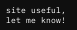site useful, let me know!